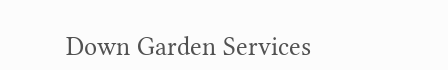Down Garden Services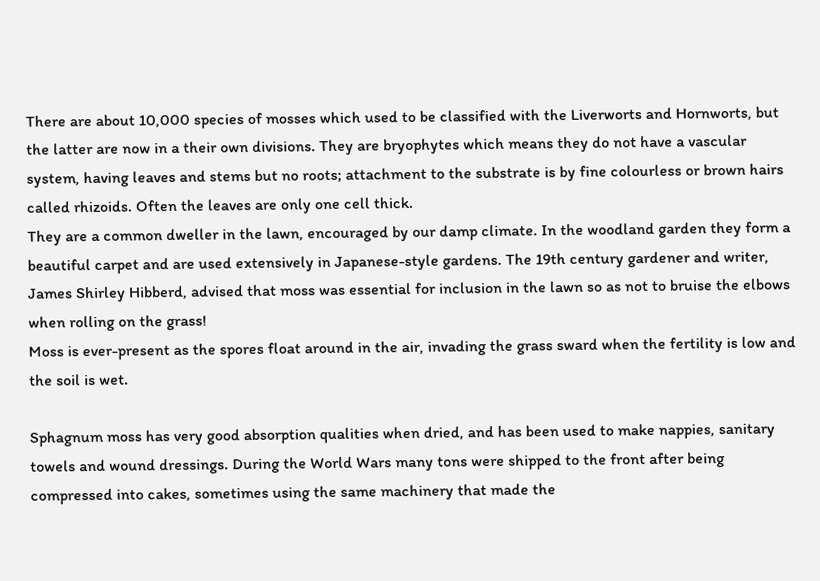There are about 10,000 species of mosses which used to be classified with the Liverworts and Hornworts, but the latter are now in a their own divisions. They are bryophytes which means they do not have a vascular system, having leaves and stems but no roots; attachment to the substrate is by fine colourless or brown hairs called rhizoids. Often the leaves are only one cell thick.
They are a common dweller in the lawn, encouraged by our damp climate. In the woodland garden they form a beautiful carpet and are used extensively in Japanese-style gardens. The 19th century gardener and writer, James Shirley Hibberd, advised that moss was essential for inclusion in the lawn so as not to bruise the elbows when rolling on the grass!
Moss is ever-present as the spores float around in the air, invading the grass sward when the fertility is low and the soil is wet.

Sphagnum moss has very good absorption qualities when dried, and has been used to make nappies, sanitary towels and wound dressings. During the World Wars many tons were shipped to the front after being compressed into cakes, sometimes using the same machinery that made the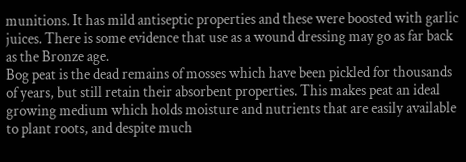munitions. It has mild antiseptic properties and these were boosted with garlic juices. There is some evidence that use as a wound dressing may go as far back as the Bronze age.
Bog peat is the dead remains of mosses which have been pickled for thousands of years, but still retain their absorbent properties. This makes peat an ideal growing medium which holds moisture and nutrients that are easily available to plant roots, and despite much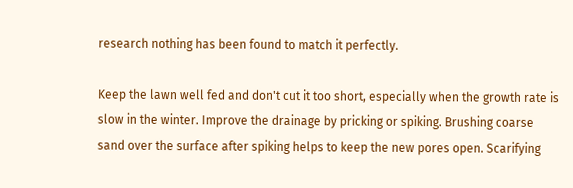research nothing has been found to match it perfectly.

Keep the lawn well fed and don't cut it too short, especially when the growth rate is slow in the winter. Improve the drainage by pricking or spiking. Brushing coarse sand over the surface after spiking helps to keep the new pores open. Scarifying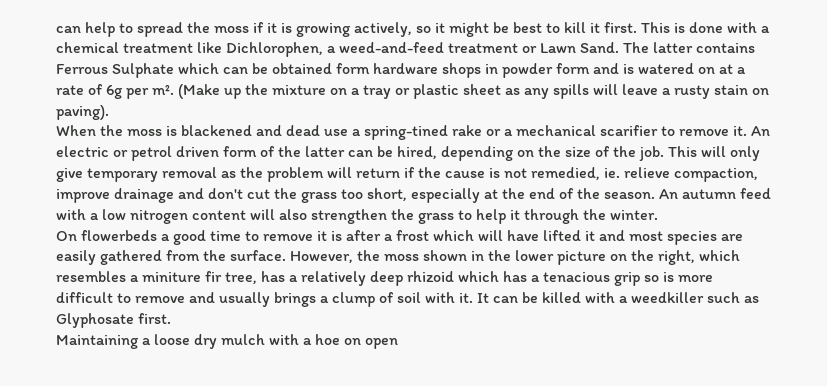can help to spread the moss if it is growing actively, so it might be best to kill it first. This is done with a chemical treatment like Dichlorophen, a weed-and-feed treatment or Lawn Sand. The latter contains Ferrous Sulphate which can be obtained form hardware shops in powder form and is watered on at a rate of 6g per m². (Make up the mixture on a tray or plastic sheet as any spills will leave a rusty stain on paving).
When the moss is blackened and dead use a spring-tined rake or a mechanical scarifier to remove it. An electric or petrol driven form of the latter can be hired, depending on the size of the job. This will only give temporary removal as the problem will return if the cause is not remedied, ie. relieve compaction, improve drainage and don't cut the grass too short, especially at the end of the season. An autumn feed with a low nitrogen content will also strengthen the grass to help it through the winter.
On flowerbeds a good time to remove it is after a frost which will have lifted it and most species are easily gathered from the surface. However, the moss shown in the lower picture on the right, which resembles a miniture fir tree, has a relatively deep rhizoid which has a tenacious grip so is more difficult to remove and usually brings a clump of soil with it. It can be killed with a weedkiller such as Glyphosate first.
Maintaining a loose dry mulch with a hoe on open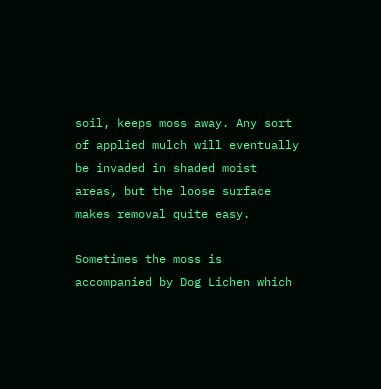soil, keeps moss away. Any sort of applied mulch will eventually be invaded in shaded moist areas, but the loose surface makes removal quite easy.

Sometimes the moss is accompanied by Dog Lichen which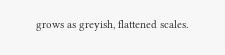grows as greyish, flattened scales.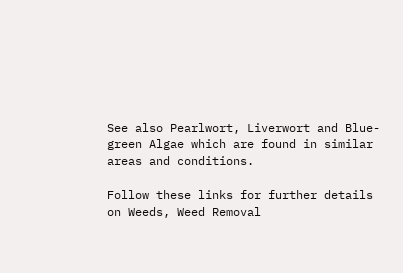See also Pearlwort, Liverwort and Blue-green Algae which are found in similar areas and conditions.

Follow these links for further details on Weeds, Weed Removal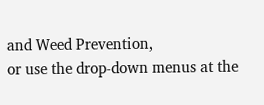and Weed Prevention,
or use the drop-down menus at the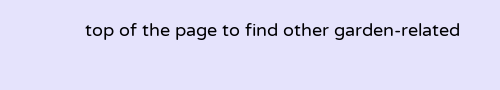top of the page to find other garden-related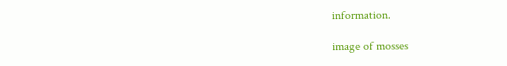information.

image of mosses